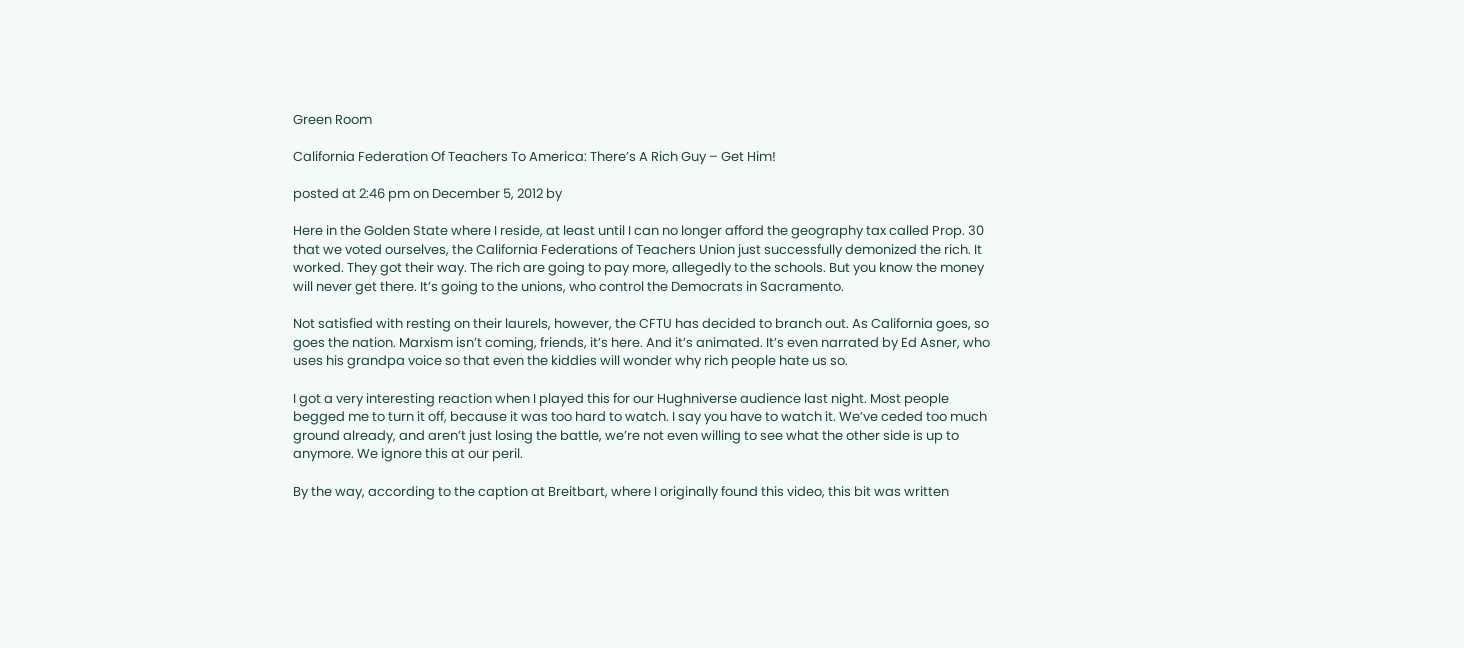Green Room

California Federation Of Teachers To America: There’s A Rich Guy – Get Him!

posted at 2:46 pm on December 5, 2012 by

Here in the Golden State where I reside, at least until I can no longer afford the geography tax called Prop. 30 that we voted ourselves, the California Federations of Teachers Union just successfully demonized the rich. It worked. They got their way. The rich are going to pay more, allegedly to the schools. But you know the money will never get there. It’s going to the unions, who control the Democrats in Sacramento.

Not satisfied with resting on their laurels, however, the CFTU has decided to branch out. As California goes, so goes the nation. Marxism isn’t coming, friends, it’s here. And it’s animated. It’s even narrated by Ed Asner, who uses his grandpa voice so that even the kiddies will wonder why rich people hate us so.

I got a very interesting reaction when I played this for our Hughniverse audience last night. Most people begged me to turn it off, because it was too hard to watch. I say you have to watch it. We’ve ceded too much ground already, and aren’t just losing the battle, we’re not even willing to see what the other side is up to anymore. We ignore this at our peril.

By the way, according to the caption at Breitbart, where I originally found this video, this bit was written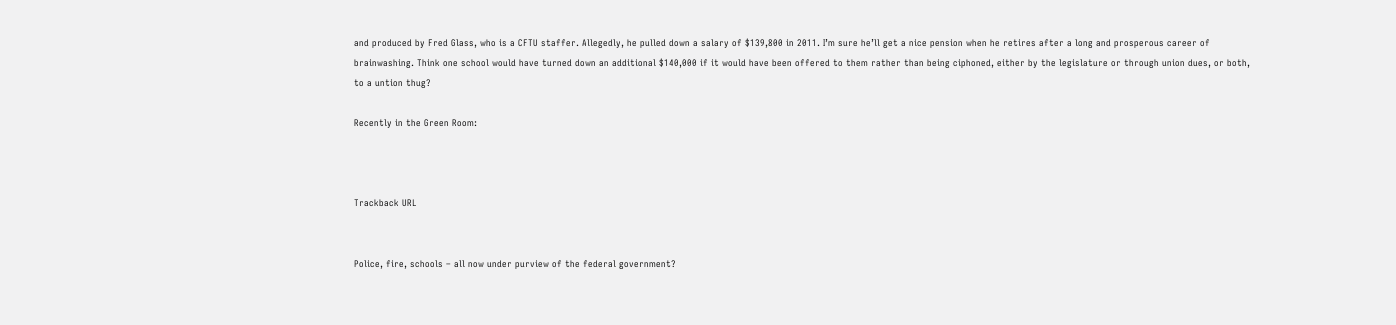and produced by Fred Glass, who is a CFTU staffer. Allegedly, he pulled down a salary of $139,800 in 2011. I’m sure he’ll get a nice pension when he retires after a long and prosperous career of brainwashing. Think one school would have turned down an additional $140,000 if it would have been offered to them rather than being ciphoned, either by the legislature or through union dues, or both, to a untion thug?

Recently in the Green Room:



Trackback URL


Police, fire, schools – all now under purview of the federal government?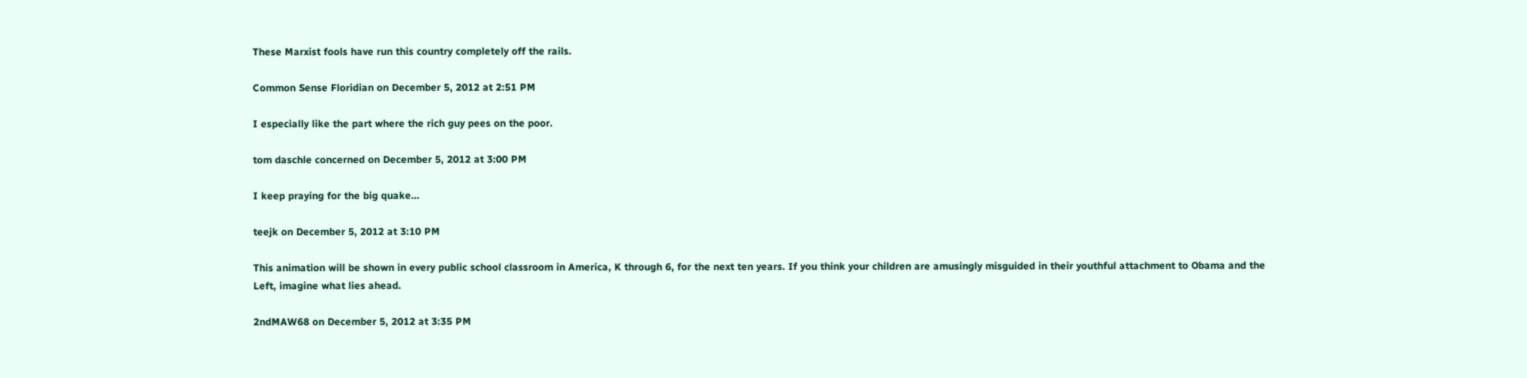These Marxist fools have run this country completely off the rails.

Common Sense Floridian on December 5, 2012 at 2:51 PM

I especially like the part where the rich guy pees on the poor.

tom daschle concerned on December 5, 2012 at 3:00 PM

I keep praying for the big quake…

teejk on December 5, 2012 at 3:10 PM

This animation will be shown in every public school classroom in America, K through 6, for the next ten years. If you think your children are amusingly misguided in their youthful attachment to Obama and the Left, imagine what lies ahead.

2ndMAW68 on December 5, 2012 at 3:35 PM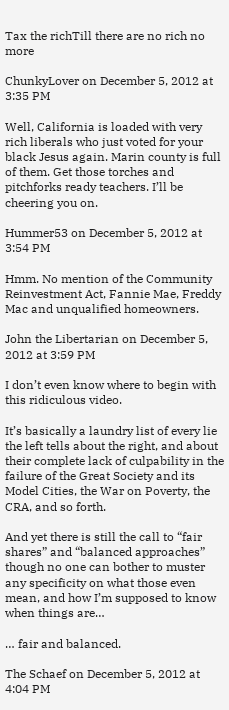Tax the richTill there are no rich no more

ChunkyLover on December 5, 2012 at 3:35 PM

Well, California is loaded with very rich liberals who just voted for your black Jesus again. Marin county is full of them. Get those torches and pitchforks ready teachers. I’ll be cheering you on.

Hummer53 on December 5, 2012 at 3:54 PM

Hmm. No mention of the Community Reinvestment Act, Fannie Mae, Freddy Mac and unqualified homeowners.

John the Libertarian on December 5, 2012 at 3:59 PM

I don’t even know where to begin with this ridiculous video.

It’s basically a laundry list of every lie the left tells about the right, and about their complete lack of culpability in the failure of the Great Society and its Model Cities, the War on Poverty, the CRA, and so forth.

And yet there is still the call to “fair shares” and “balanced approaches” though no one can bother to muster any specificity on what those even mean, and how I’m supposed to know when things are…

… fair and balanced.

The Schaef on December 5, 2012 at 4:04 PM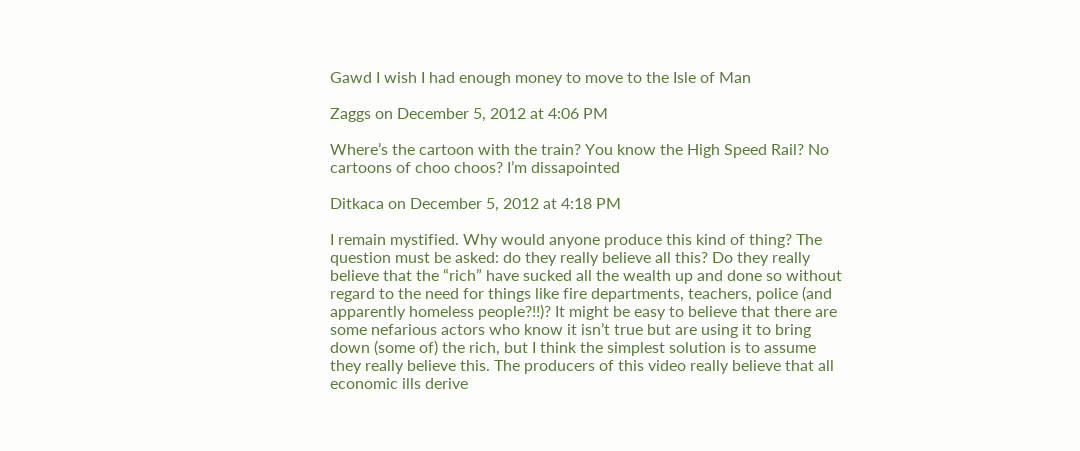Gawd I wish I had enough money to move to the Isle of Man

Zaggs on December 5, 2012 at 4:06 PM

Where’s the cartoon with the train? You know the High Speed Rail? No cartoons of choo choos? I’m dissapointed

Ditkaca on December 5, 2012 at 4:18 PM

I remain mystified. Why would anyone produce this kind of thing? The question must be asked: do they really believe all this? Do they really believe that the “rich” have sucked all the wealth up and done so without regard to the need for things like fire departments, teachers, police (and apparently homeless people?!!)? It might be easy to believe that there are some nefarious actors who know it isn’t true but are using it to bring down (some of) the rich, but I think the simplest solution is to assume they really believe this. The producers of this video really believe that all economic ills derive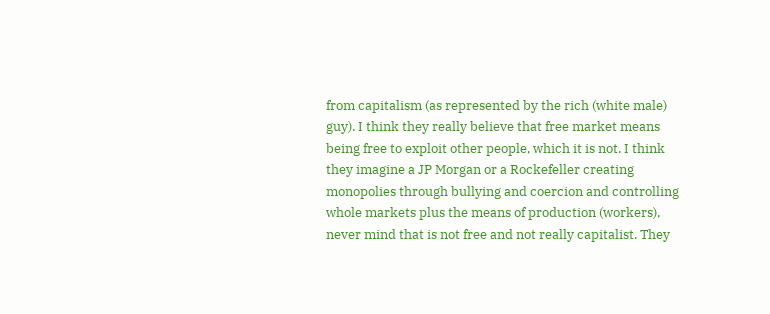from capitalism (as represented by the rich (white male) guy). I think they really believe that free market means being free to exploit other people, which it is not. I think they imagine a JP Morgan or a Rockefeller creating monopolies through bullying and coercion and controlling whole markets plus the means of production (workers), never mind that is not free and not really capitalist. They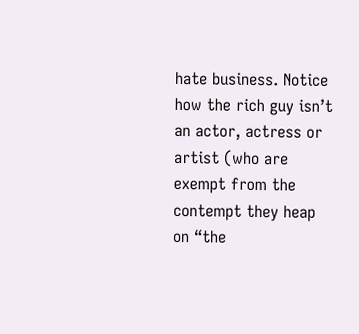hate business. Notice how the rich guy isn’t an actor, actress or artist (who are exempt from the contempt they heap on “the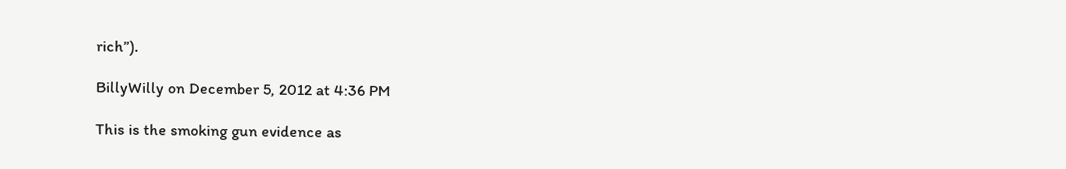rich”).

BillyWilly on December 5, 2012 at 4:36 PM

This is the smoking gun evidence as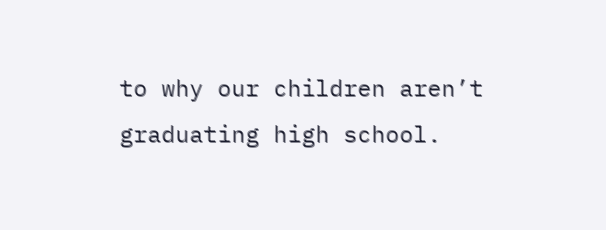to why our children aren’t graduating high school.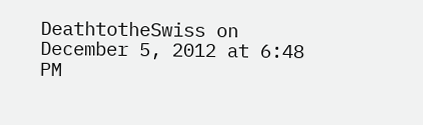DeathtotheSwiss on December 5, 2012 at 6:48 PM